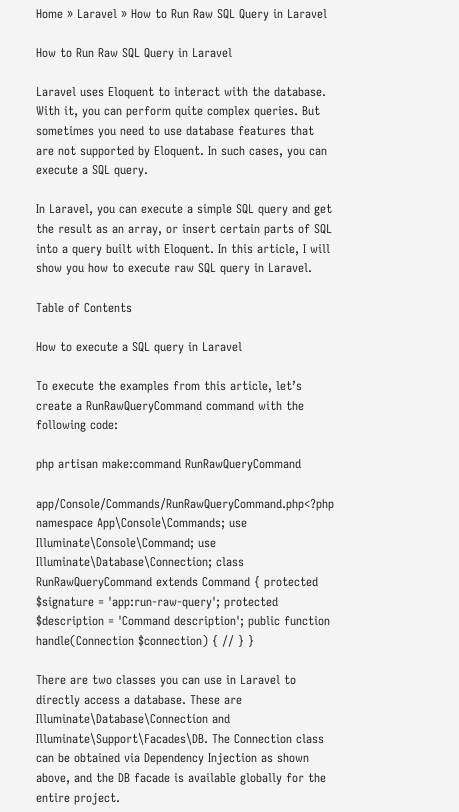Home » Laravel » How to Run Raw SQL Query in Laravel

How to Run Raw SQL Query in Laravel

Laravel uses Eloquent to interact with the database. With it, you can perform quite complex queries. But sometimes you need to use database features that are not supported by Eloquent. In such cases, you can execute a SQL query.

In Laravel, you can execute a simple SQL query and get the result as an array, or insert certain parts of SQL into a query built with Eloquent. In this article, I will show you how to execute raw SQL query in Laravel.

Table of Contents

How to execute a SQL query in Laravel

To execute the examples from this article, let’s create a RunRawQueryCommand command with the following code:

php artisan make:command RunRawQueryCommand

app/Console/Commands/RunRawQueryCommand.php<?php namespace App\Console\Commands; use Illuminate\Console\Command; use Illuminate\Database\Connection; class RunRawQueryCommand extends Command { protected $signature = 'app:run-raw-query'; protected $description = 'Command description'; public function handle(Connection $connection) { // } }

There are two classes you can use in Laravel to directly access a database. These are Illuminate\Database\Connection and Illuminate\Support\Facades\DB. The Connection class can be obtained via Dependency Injection as shown above, and the DB facade is available globally for the entire project.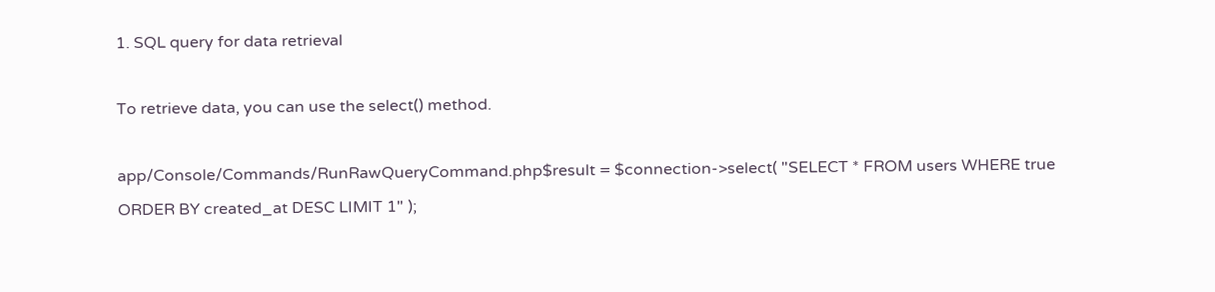1. SQL query for data retrieval

To retrieve data, you can use the select() method.

app/Console/Commands/RunRawQueryCommand.php$result = $connection->select( "SELECT * FROM users WHERE true ORDER BY created_at DESC LIMIT 1" );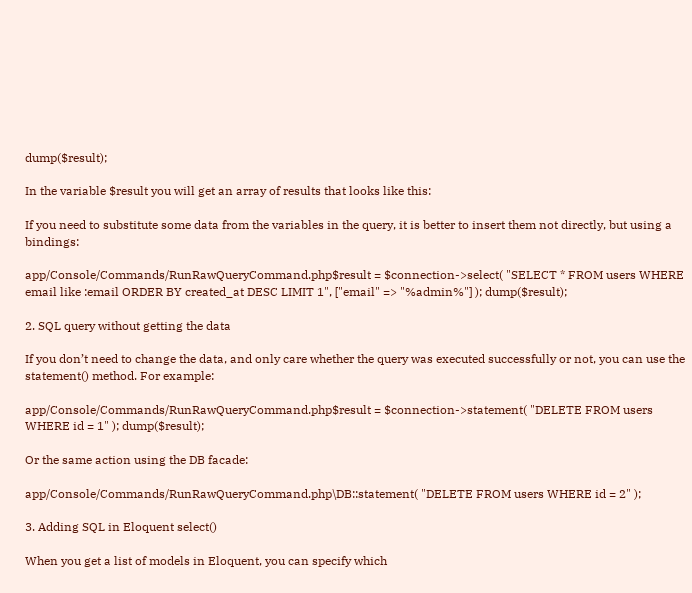dump($result);

In the variable $result you will get an array of results that looks like this:

If you need to substitute some data from the variables in the query, it is better to insert them not directly, but using a bindings:

app/Console/Commands/RunRawQueryCommand.php$result = $connection->select( "SELECT * FROM users WHERE email like :email ORDER BY created_at DESC LIMIT 1", ["email" => "%admin%"] ); dump($result);

2. SQL query without getting the data

If you don’t need to change the data, and only care whether the query was executed successfully or not, you can use the statement() method. For example:

app/Console/Commands/RunRawQueryCommand.php$result = $connection->statement( "DELETE FROM users WHERE id = 1" ); dump($result);

Or the same action using the DB facade:

app/Console/Commands/RunRawQueryCommand.php\DB::statement( "DELETE FROM users WHERE id = 2" );

3. Adding SQL in Eloquent select()

When you get a list of models in Eloquent, you can specify which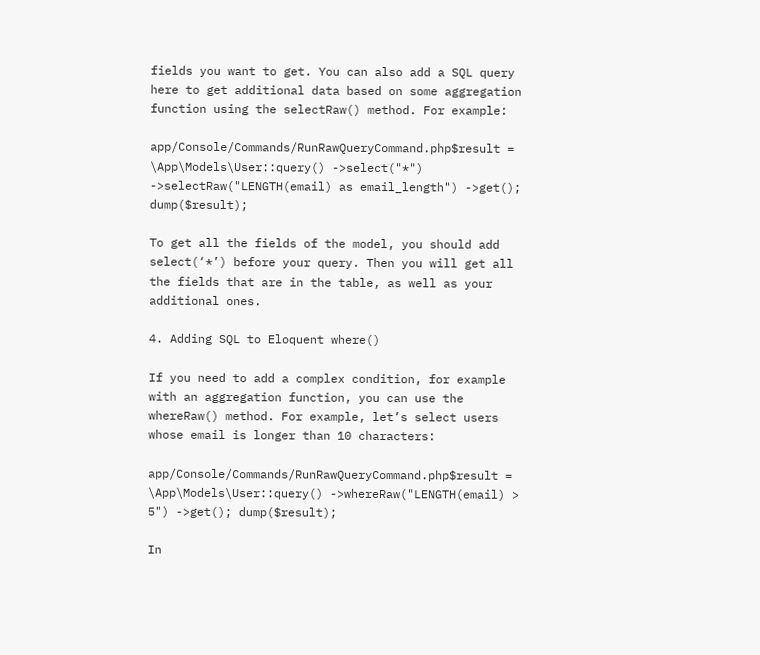fields you want to get. You can also add a SQL query here to get additional data based on some aggregation function using the selectRaw() method. For example:

app/Console/Commands/RunRawQueryCommand.php$result = \App\Models\User::query() ->select("*") ->selectRaw("LENGTH(email) as email_length") ->get(); dump($result);

To get all the fields of the model, you should add select(‘*’) before your query. Then you will get all the fields that are in the table, as well as your additional ones.

4. Adding SQL to Eloquent where()

If you need to add a complex condition, for example with an aggregation function, you can use the whereRaw() method. For example, let’s select users whose email is longer than 10 characters:

app/Console/Commands/RunRawQueryCommand.php$result = \App\Models\User::query() ->whereRaw("LENGTH(email) > 5") ->get(); dump($result);

In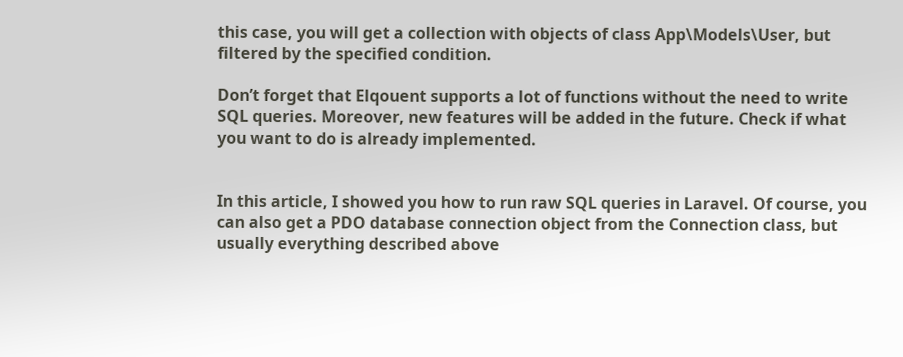this case, you will get a collection with objects of class App\Models\User, but filtered by the specified condition.

Don’t forget that Elqouent supports a lot of functions without the need to write SQL queries. Moreover, new features will be added in the future. Check if what you want to do is already implemented.


In this article, I showed you how to run raw SQL queries in Laravel. Of course, you can also get a PDO database connection object from the Connection class, but usually everything described above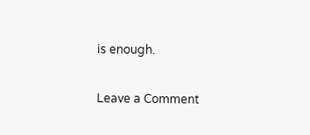is enough.

Leave a Comment